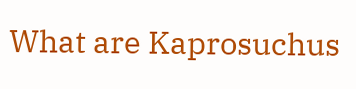What are Kaprosuchus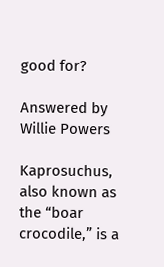good for?

Answered by Willie Powers

Kaprosuchus, also known as the “boar crocodile,” is a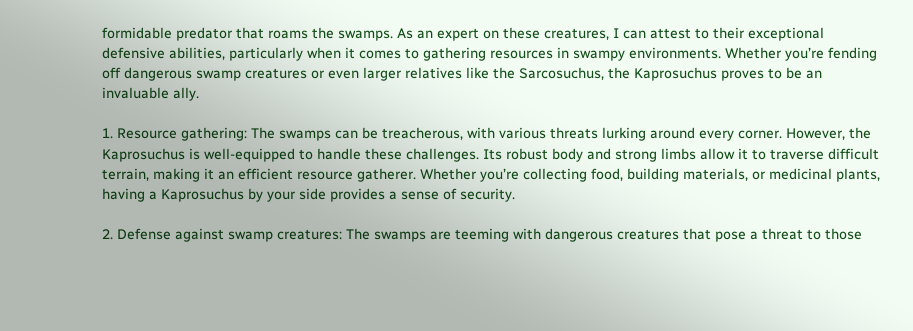formidable predator that roams the swamps. As an expert on these creatures, I can attest to their exceptional defensive abilities, particularly when it comes to gathering resources in swampy environments. Whether you’re fending off dangerous swamp creatures or even larger relatives like the Sarcosuchus, the Kaprosuchus proves to be an invaluable ally.

1. Resource gathering: The swamps can be treacherous, with various threats lurking around every corner. However, the Kaprosuchus is well-equipped to handle these challenges. Its robust body and strong limbs allow it to traverse difficult terrain, making it an efficient resource gatherer. Whether you’re collecting food, building materials, or medicinal plants, having a Kaprosuchus by your side provides a sense of security.

2. Defense against swamp creatures: The swamps are teeming with dangerous creatures that pose a threat to those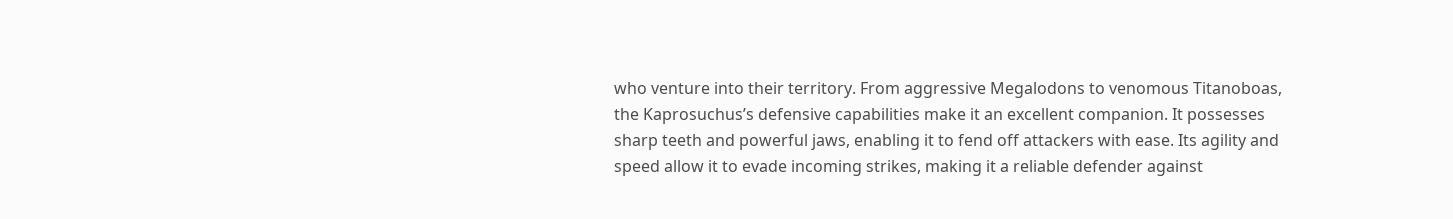who venture into their territory. From aggressive Megalodons to venomous Titanoboas, the Kaprosuchus’s defensive capabilities make it an excellent companion. It possesses sharp teeth and powerful jaws, enabling it to fend off attackers with ease. Its agility and speed allow it to evade incoming strikes, making it a reliable defender against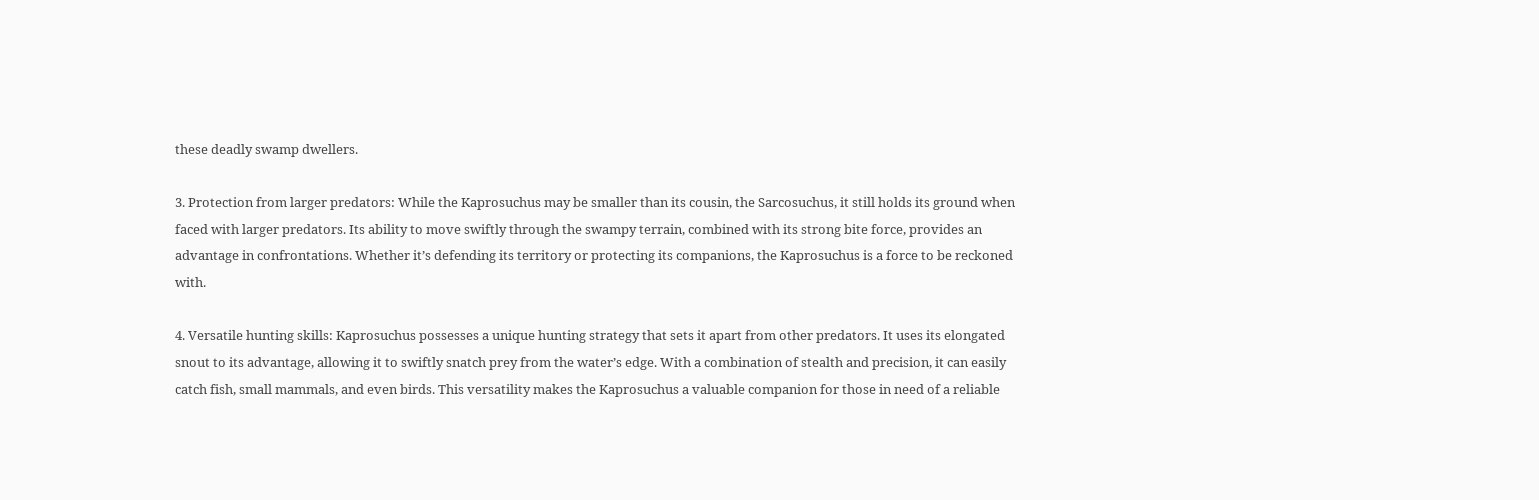these deadly swamp dwellers.

3. Protection from larger predators: While the Kaprosuchus may be smaller than its cousin, the Sarcosuchus, it still holds its ground when faced with larger predators. Its ability to move swiftly through the swampy terrain, combined with its strong bite force, provides an advantage in confrontations. Whether it’s defending its territory or protecting its companions, the Kaprosuchus is a force to be reckoned with.

4. Versatile hunting skills: Kaprosuchus possesses a unique hunting strategy that sets it apart from other predators. It uses its elongated snout to its advantage, allowing it to swiftly snatch prey from the water’s edge. With a combination of stealth and precision, it can easily catch fish, small mammals, and even birds. This versatility makes the Kaprosuchus a valuable companion for those in need of a reliable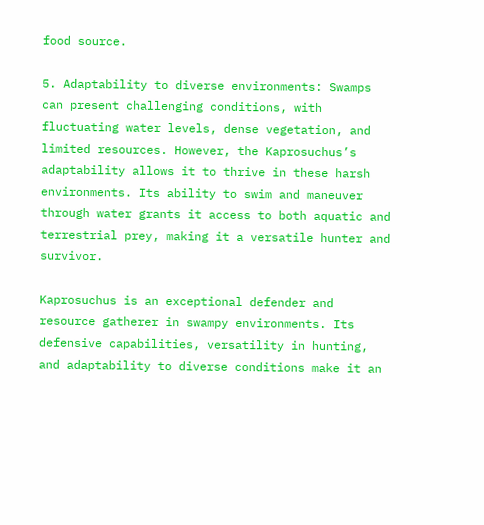food source.

5. Adaptability to diverse environments: Swamps can present challenging conditions, with fluctuating water levels, dense vegetation, and limited resources. However, the Kaprosuchus’s adaptability allows it to thrive in these harsh environments. Its ability to swim and maneuver through water grants it access to both aquatic and terrestrial prey, making it a versatile hunter and survivor.

Kaprosuchus is an exceptional defender and resource gatherer in swampy environments. Its defensive capabilities, versatility in hunting, and adaptability to diverse conditions make it an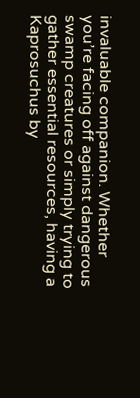invaluable companion. Whether you’re facing off against dangerous swamp creatures or simply trying to gather essential resources, having a Kaprosuchus by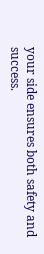your side ensures both safety and success.